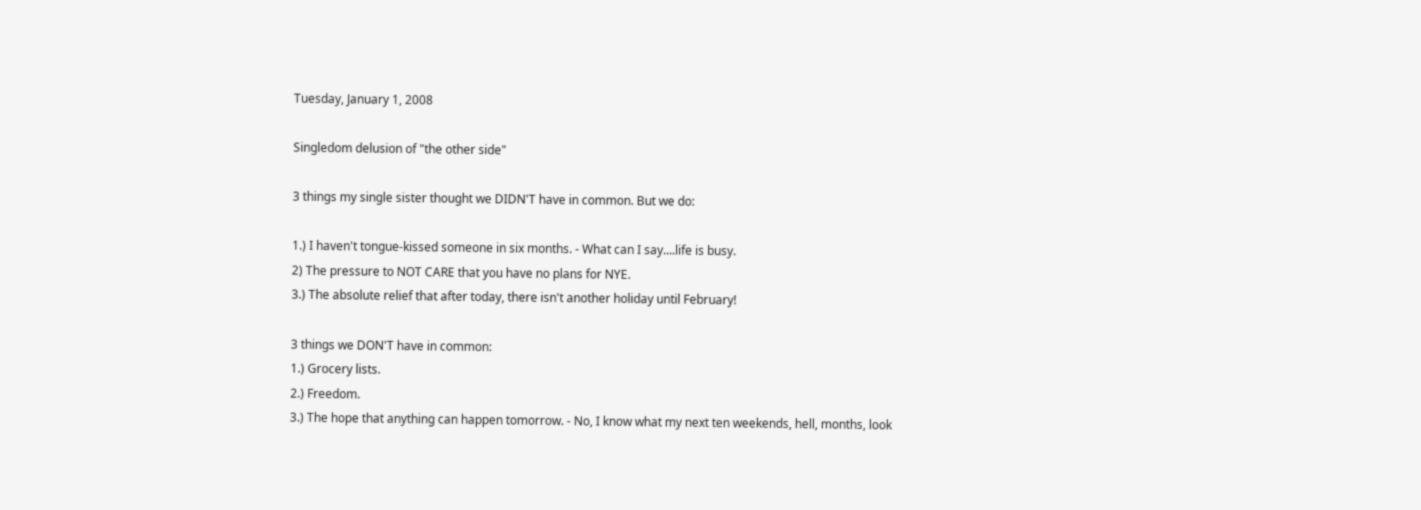Tuesday, January 1, 2008

Singledom delusion of "the other side"

3 things my single sister thought we DIDN'T have in common. But we do:

1.) I haven't tongue-kissed someone in six months. - What can I say....life is busy.
2) The pressure to NOT CARE that you have no plans for NYE.
3.) The absolute relief that after today, there isn't another holiday until February!

3 things we DON'T have in common:
1.) Grocery lists.
2.) Freedom.
3.) The hope that anything can happen tomorrow. - No, I know what my next ten weekends, hell, months, look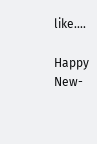like....

Happy New-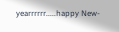yearrrrrr.....happy New-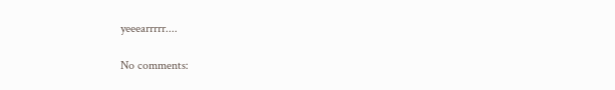yeeearrrrr....

No comments: